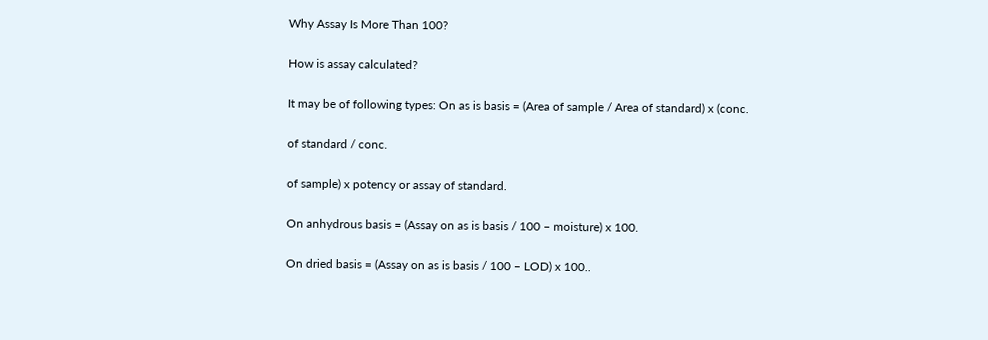Why Assay Is More Than 100?

How is assay calculated?

It may be of following types: On as is basis = (Area of sample / Area of standard) x (conc.

of standard / conc.

of sample) x potency or assay of standard.

On anhydrous basis = (Assay on as is basis / 100 – moisture) x 100.

On dried basis = (Assay on as is basis / 100 – LOD) x 100..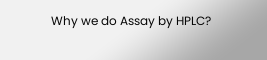Why we do Assay by HPLC?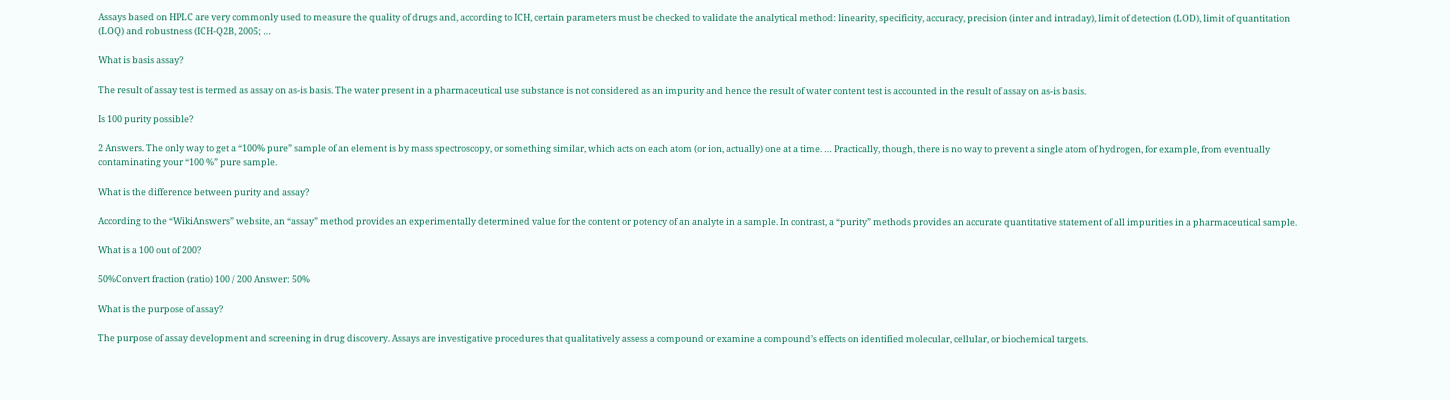Assays based on HPLC are very commonly used to measure the quality of drugs and, according to ICH, certain parameters must be checked to validate the analytical method: linearity, specificity, accuracy, precision (inter and intraday), limit of detection (LOD), limit of quantitation (LOQ) and robustness (ICH-Q2B, 2005; …

What is basis assay?

The result of assay test is termed as assay on as-is basis. The water present in a pharmaceutical use substance is not considered as an impurity and hence the result of water content test is accounted in the result of assay on as-is basis.

Is 100 purity possible?

2 Answers. The only way to get a “100% pure” sample of an element is by mass spectroscopy, or something similar, which acts on each atom (or ion, actually) one at a time. … Practically, though, there is no way to prevent a single atom of hydrogen, for example, from eventually contaminating your “100 %” pure sample.

What is the difference between purity and assay?

According to the “WikiAnswers” website, an “assay” method provides an experimentally determined value for the content or potency of an analyte in a sample. In contrast, a “purity” methods provides an accurate quantitative statement of all impurities in a pharmaceutical sample.

What is a 100 out of 200?

50%Convert fraction (ratio) 100 / 200 Answer: 50%

What is the purpose of assay?

The purpose of assay development and screening in drug discovery. Assays are investigative procedures that qualitatively assess a compound or examine a compound’s effects on identified molecular, cellular, or biochemical targets.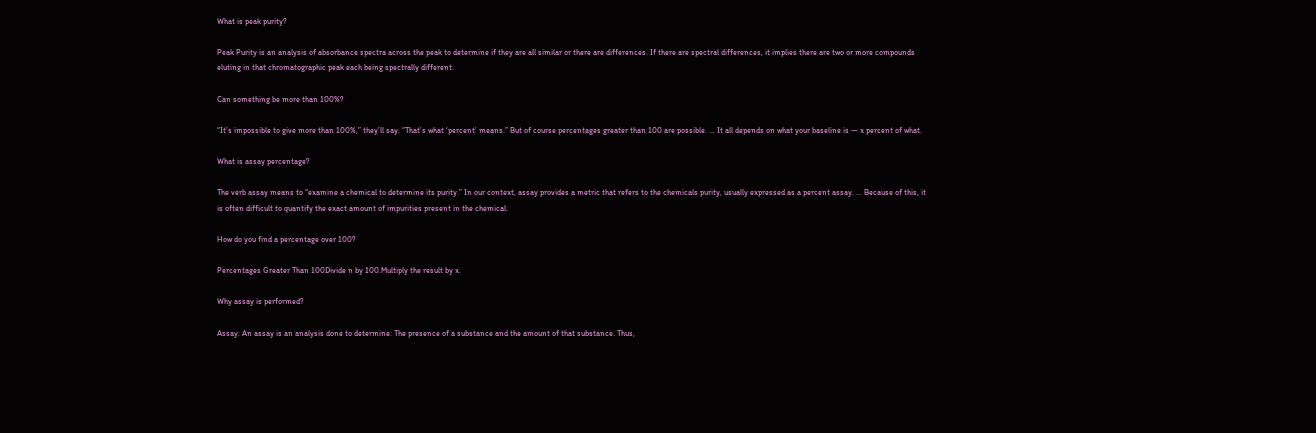What is peak purity?

Peak Purity is an analysis of absorbance spectra across the peak to determine if they are all similar or there are differences. If there are spectral differences, it implies there are two or more compounds eluting in that chromatographic peak each being spectrally different.

Can something be more than 100%?

“It’s impossible to give more than 100%,” they’ll say. “That’s what ‘percent’ means.” But of course percentages greater than 100 are possible. … It all depends on what your baseline is — x percent of what.

What is assay percentage?

The verb assay means to “examine a chemical to determine its purity.” In our context, assay provides a metric that refers to the chemicals purity, usually expressed as a percent assay. … Because of this, it is often difficult to quantify the exact amount of impurities present in the chemical.

How do you find a percentage over 100?

Percentages Greater Than 100Divide n by 100.Multiply the result by x.

Why assay is performed?

Assay: An assay is an analysis done to determine: The presence of a substance and the amount of that substance. Thus,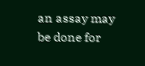an assay may be done for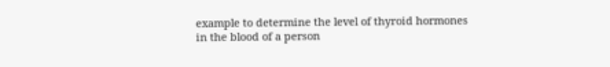example to determine the level of thyroid hormones in the blood of a person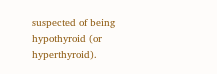suspected of being hypothyroid (or hyperthyroid).